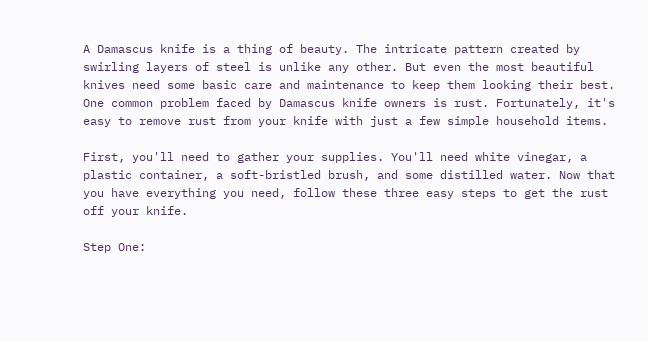A Damascus knife is a thing of beauty. The intricate pattern created by swirling layers of steel is unlike any other. But even the most beautiful knives need some basic care and maintenance to keep them looking their best. One common problem faced by Damascus knife owners is rust. Fortunately, it's easy to remove rust from your knife with just a few simple household items.

First, you'll need to gather your supplies. You'll need white vinegar, a plastic container, a soft-bristled brush, and some distilled water. Now that you have everything you need, follow these three easy steps to get the rust off your knife.

Step One: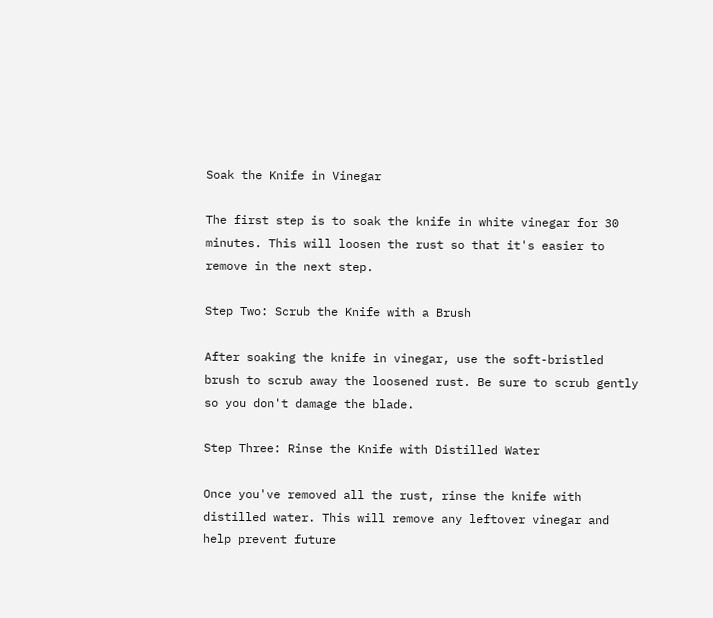Soak the Knife in Vinegar

The first step is to soak the knife in white vinegar for 30 minutes. This will loosen the rust so that it's easier to remove in the next step.

Step Two: Scrub the Knife with a Brush

After soaking the knife in vinegar, use the soft-bristled brush to scrub away the loosened rust. Be sure to scrub gently so you don't damage the blade.

Step Three: Rinse the Knife with Distilled Water

Once you've removed all the rust, rinse the knife with distilled water. This will remove any leftover vinegar and help prevent future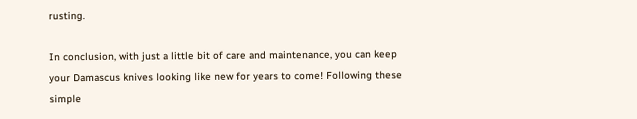rusting.

In conclusion, with just a little bit of care and maintenance, you can keep your Damascus knives looking like new for years to come! Following these simple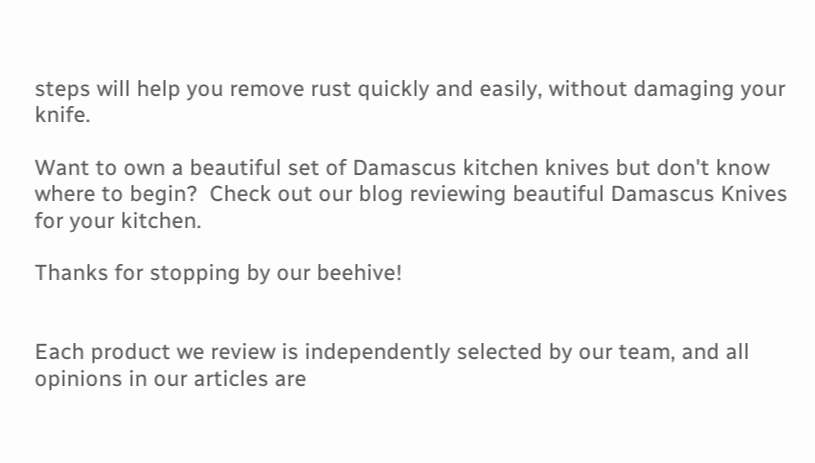steps will help you remove rust quickly and easily, without damaging your knife.

Want to own a beautiful set of Damascus kitchen knives but don't know where to begin?  Check out our blog reviewing beautiful Damascus Knives for your kitchen.

Thanks for stopping by our beehive!


Each product we review is independently selected by our team, and all opinions in our articles are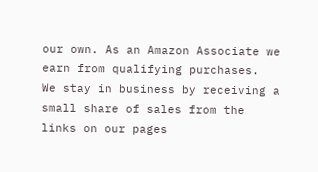our own. As an Amazon Associate we earn from qualifying purchases.  We stay in business by receiving a small share of sales from the links on our pages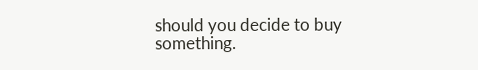should you decide to buy something.